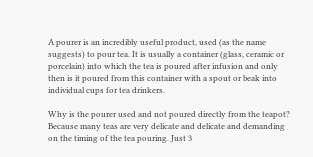A pourer is an incredibly useful product, used (as the name suggests) to pour tea. It is usually a container (glass, ceramic or porcelain) into which the tea is poured after infusion and only then is it poured from this container with a spout or beak into individual cups for tea drinkers.

Why is the pourer used and not poured directly from the teapot? Because many teas are very delicate and delicate and demanding on the timing of the tea pouring. Just 3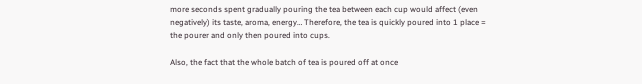more seconds spent gradually pouring the tea between each cup would affect (even negatively) its taste, aroma, energy… Therefore, the tea is quickly poured into 1 place = the pourer and only then poured into cups.

Also, the fact that the whole batch of tea is poured off at once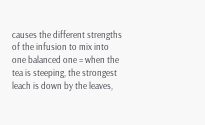causes the different strengths of the infusion to mix into one balanced one = when the tea is steeping, the strongest leach is down by the leaves,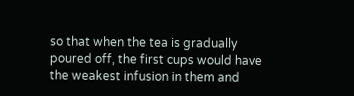so that when the tea is gradually poured off, the first cups would have the weakest infusion in them and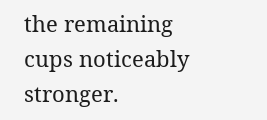the remaining cups noticeably stronger.